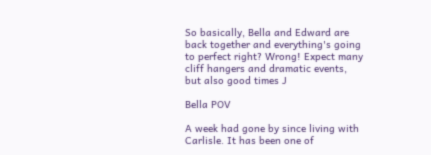So basically, Bella and Edward are back together and everything's going to perfect right? Wrong! Expect many cliff hangers and dramatic events, but also good times J

Bella POV

A week had gone by since living with Carlisle. It has been one of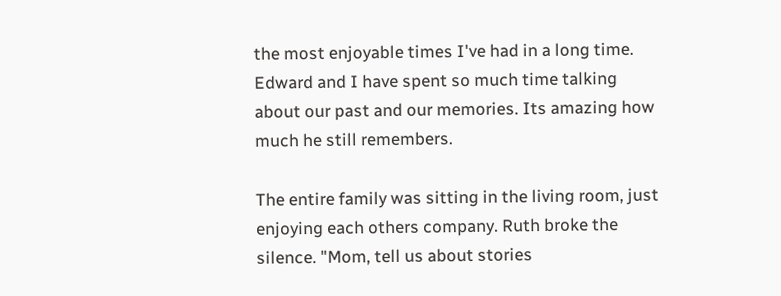the most enjoyable times I've had in a long time. Edward and I have spent so much time talking about our past and our memories. Its amazing how much he still remembers.

The entire family was sitting in the living room, just enjoying each others company. Ruth broke the silence. "Mom, tell us about stories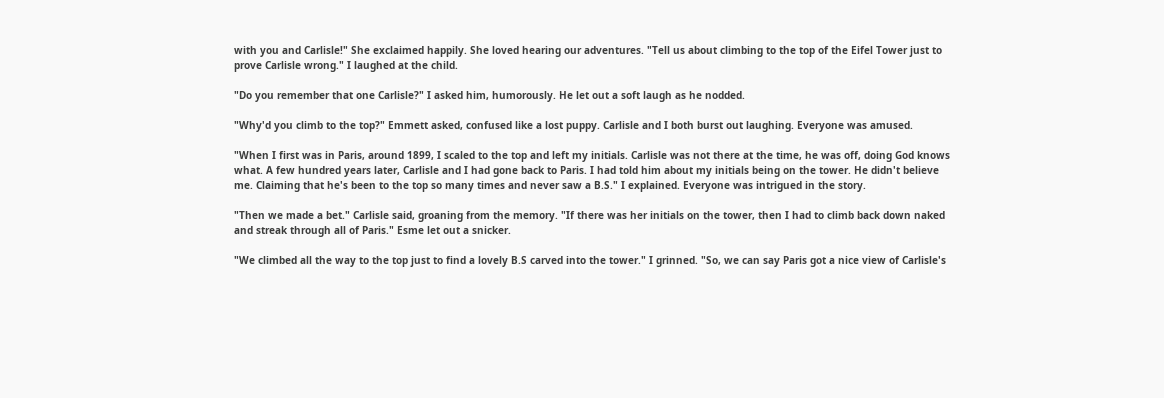with you and Carlisle!" She exclaimed happily. She loved hearing our adventures. "Tell us about climbing to the top of the Eifel Tower just to prove Carlisle wrong." I laughed at the child.

"Do you remember that one Carlisle?" I asked him, humorously. He let out a soft laugh as he nodded.

"Why'd you climb to the top?" Emmett asked, confused like a lost puppy. Carlisle and I both burst out laughing. Everyone was amused.

"When I first was in Paris, around 1899, I scaled to the top and left my initials. Carlisle was not there at the time, he was off, doing God knows what. A few hundred years later, Carlisle and I had gone back to Paris. I had told him about my initials being on the tower. He didn't believe me. Claiming that he's been to the top so many times and never saw a B.S." I explained. Everyone was intrigued in the story.

"Then we made a bet." Carlisle said, groaning from the memory. "If there was her initials on the tower, then I had to climb back down naked and streak through all of Paris." Esme let out a snicker.

"We climbed all the way to the top just to find a lovely B.S carved into the tower." I grinned. "So, we can say Paris got a nice view of Carlisle's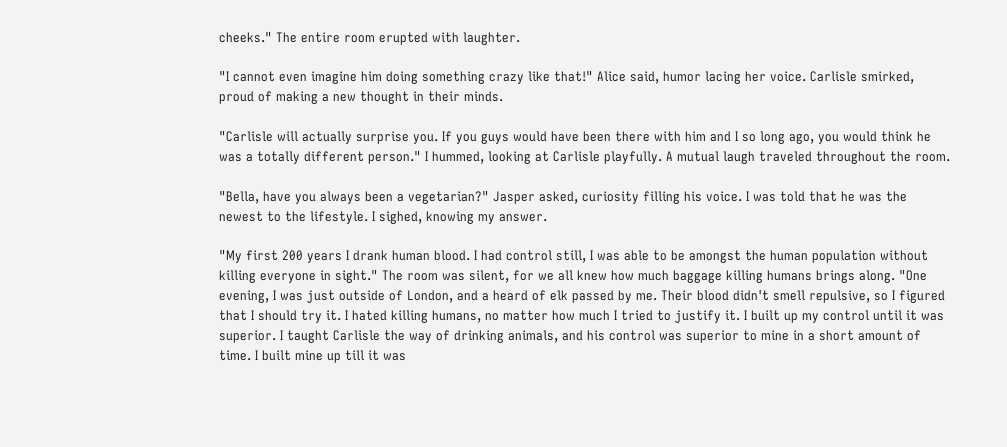cheeks." The entire room erupted with laughter.

"I cannot even imagine him doing something crazy like that!" Alice said, humor lacing her voice. Carlisle smirked, proud of making a new thought in their minds.

"Carlisle will actually surprise you. If you guys would have been there with him and I so long ago, you would think he was a totally different person." I hummed, looking at Carlisle playfully. A mutual laugh traveled throughout the room.

"Bella, have you always been a vegetarian?" Jasper asked, curiosity filling his voice. I was told that he was the newest to the lifestyle. I sighed, knowing my answer.

"My first 200 years I drank human blood. I had control still, I was able to be amongst the human population without killing everyone in sight." The room was silent, for we all knew how much baggage killing humans brings along. "One evening, I was just outside of London, and a heard of elk passed by me. Their blood didn't smell repulsive, so I figured that I should try it. I hated killing humans, no matter how much I tried to justify it. I built up my control until it was superior. I taught Carlisle the way of drinking animals, and his control was superior to mine in a short amount of time. I built mine up till it was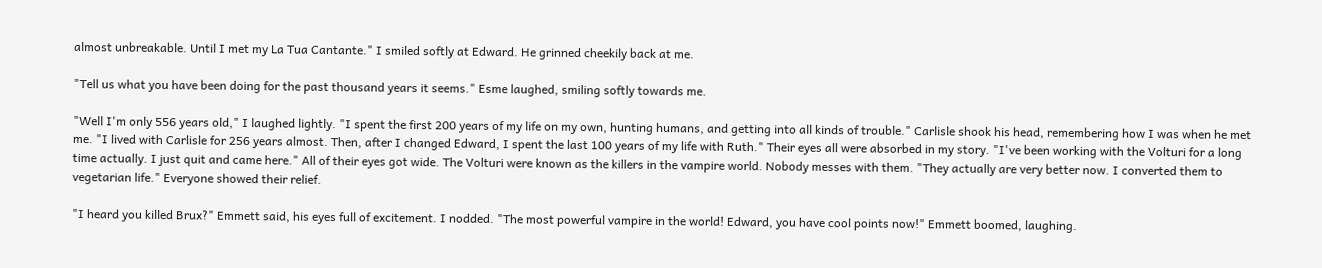almost unbreakable. Until I met my La Tua Cantante." I smiled softly at Edward. He grinned cheekily back at me.

"Tell us what you have been doing for the past thousand years it seems." Esme laughed, smiling softly towards me.

"Well I'm only 556 years old," I laughed lightly. "I spent the first 200 years of my life on my own, hunting humans, and getting into all kinds of trouble." Carlisle shook his head, remembering how I was when he met me. "I lived with Carlisle for 256 years almost. Then, after I changed Edward, I spent the last 100 years of my life with Ruth." Their eyes all were absorbed in my story. "I've been working with the Volturi for a long time actually. I just quit and came here." All of their eyes got wide. The Volturi were known as the killers in the vampire world. Nobody messes with them. "They actually are very better now. I converted them to vegetarian life." Everyone showed their relief.

"I heard you killed Brux?" Emmett said, his eyes full of excitement. I nodded. "The most powerful vampire in the world! Edward, you have cool points now!" Emmett boomed, laughing.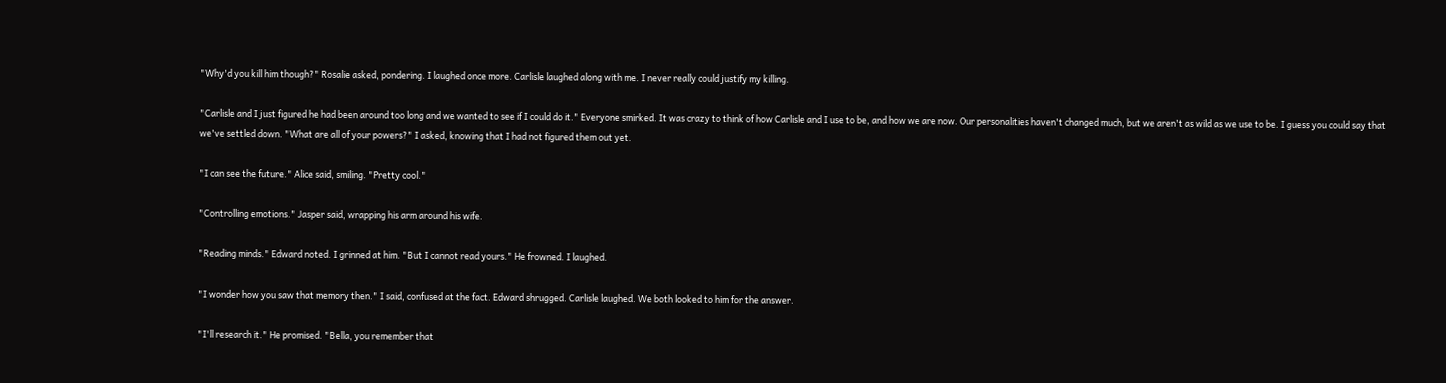"Why'd you kill him though?" Rosalie asked, pondering. I laughed once more. Carlisle laughed along with me. I never really could justify my killing.

"Carlisle and I just figured he had been around too long and we wanted to see if I could do it." Everyone smirked. It was crazy to think of how Carlisle and I use to be, and how we are now. Our personalities haven't changed much, but we aren't as wild as we use to be. I guess you could say that we've settled down. "What are all of your powers?" I asked, knowing that I had not figured them out yet.

"I can see the future." Alice said, smiling. "Pretty cool."

"Controlling emotions." Jasper said, wrapping his arm around his wife.

"Reading minds." Edward noted. I grinned at him. "But I cannot read yours." He frowned. I laughed.

"I wonder how you saw that memory then." I said, confused at the fact. Edward shrugged. Carlisle laughed. We both looked to him for the answer.

"I'll research it." He promised. "Bella, you remember that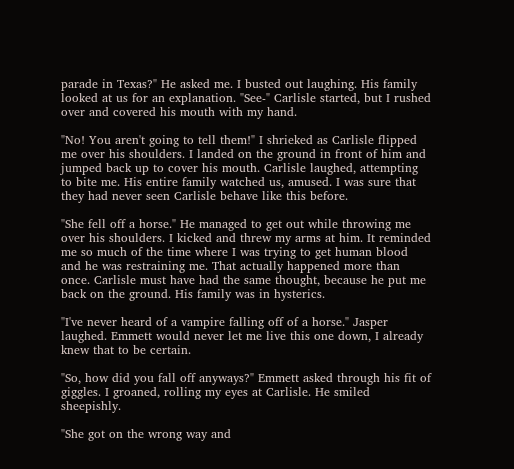parade in Texas?" He asked me. I busted out laughing. His family looked at us for an explanation. "See-" Carlisle started, but I rushed over and covered his mouth with my hand.

"No! You aren't going to tell them!" I shrieked as Carlisle flipped me over his shoulders. I landed on the ground in front of him and jumped back up to cover his mouth. Carlisle laughed, attempting to bite me. His entire family watched us, amused. I was sure that they had never seen Carlisle behave like this before.

"She fell off a horse." He managed to get out while throwing me over his shoulders. I kicked and threw my arms at him. It reminded me so much of the time where I was trying to get human blood and he was restraining me. That actually happened more than once. Carlisle must have had the same thought, because he put me back on the ground. His family was in hysterics.

"I've never heard of a vampire falling off of a horse." Jasper laughed. Emmett would never let me live this one down, I already knew that to be certain.

"So, how did you fall off anyways?" Emmett asked through his fit of giggles. I groaned, rolling my eyes at Carlisle. He smiled sheepishly.

"She got on the wrong way and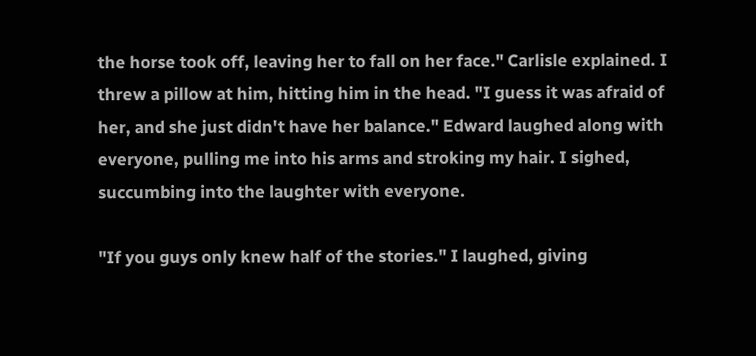the horse took off, leaving her to fall on her face." Carlisle explained. I threw a pillow at him, hitting him in the head. "I guess it was afraid of her, and she just didn't have her balance." Edward laughed along with everyone, pulling me into his arms and stroking my hair. I sighed, succumbing into the laughter with everyone.

"If you guys only knew half of the stories." I laughed, giving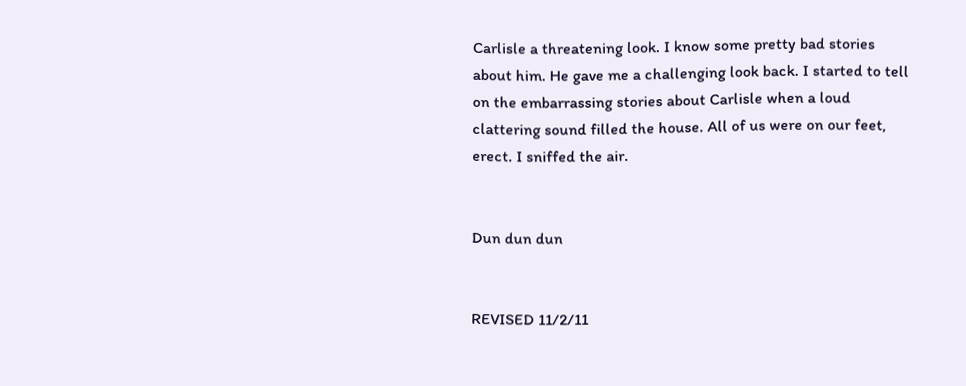Carlisle a threatening look. I know some pretty bad stories about him. He gave me a challenging look back. I started to tell on the embarrassing stories about Carlisle when a loud clattering sound filled the house. All of us were on our feet, erect. I sniffed the air.


Dun dun dun


REVISED 11/2/11